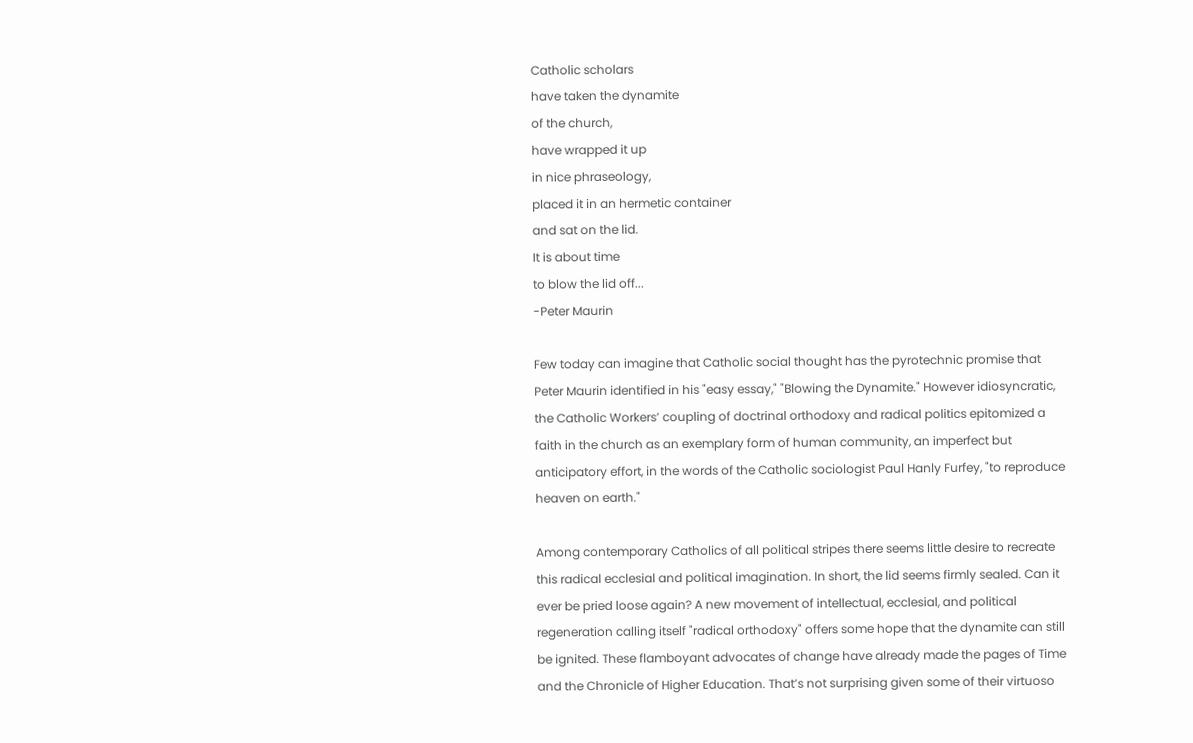Catholic scholars
have taken the dynamite
of the church,
have wrapped it up
in nice phraseology,
placed it in an hermetic container
and sat on the lid.
It is about time
to blow the lid off...
-Peter Maurin

Few today can imagine that Catholic social thought has the pyrotechnic promise that Peter Maurin identified in his "easy essay," "Blowing the Dynamite." However idiosyncratic, the Catholic Workers’ coupling of doctrinal orthodoxy and radical politics epitomized a faith in the church as an exemplary form of human community, an imperfect but anticipatory effort, in the words of the Catholic sociologist Paul Hanly Furfey, "to reproduce heaven on earth."

Among contemporary Catholics of all political stripes there seems little desire to recreate this radical ecclesial and political imagination. In short, the lid seems firmly sealed. Can it ever be pried loose again? A new movement of intellectual, ecclesial, and political regeneration calling itself "radical orthodoxy" offers some hope that the dynamite can still be ignited. These flamboyant advocates of change have already made the pages of Time and the Chronicle of Higher Education. That’s not surprising given some of their virtuoso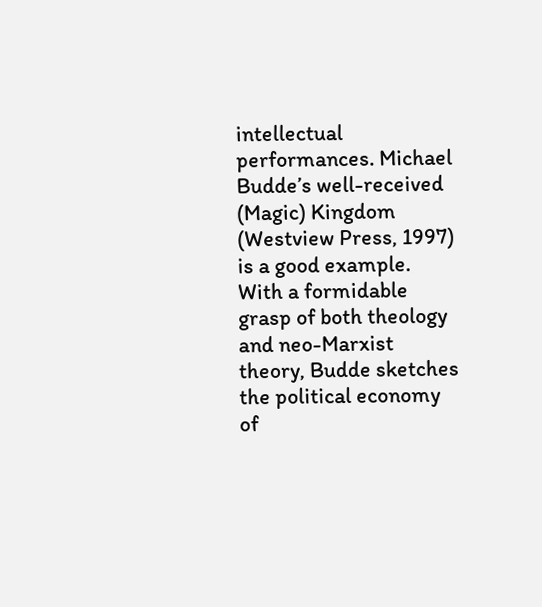intellectual performances. Michael Budde’s well-received (Magic) Kingdom (Westview Press, 1997) is a good example. With a formidable grasp of both theology and neo-Marxist theory, Budde sketches the political economy of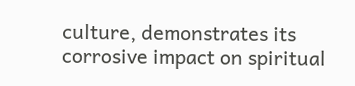culture, demonstrates its corrosive impact on spiritual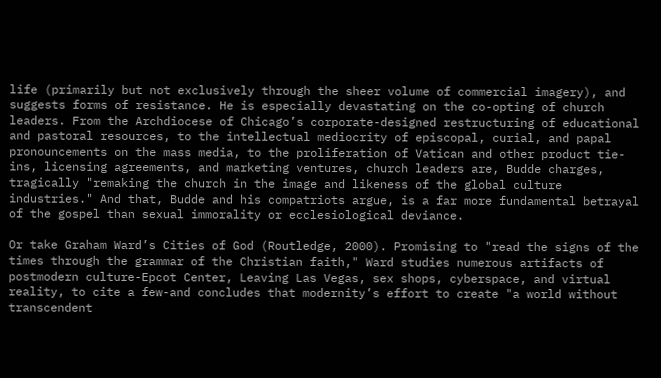life (primarily but not exclusively through the sheer volume of commercial imagery), and suggests forms of resistance. He is especially devastating on the co-opting of church leaders. From the Archdiocese of Chicago’s corporate-designed restructuring of educational and pastoral resources, to the intellectual mediocrity of episcopal, curial, and papal pronouncements on the mass media, to the proliferation of Vatican and other product tie-ins, licensing agreements, and marketing ventures, church leaders are, Budde charges, tragically "remaking the church in the image and likeness of the global culture industries." And that, Budde and his compatriots argue, is a far more fundamental betrayal of the gospel than sexual immorality or ecclesiological deviance.

Or take Graham Ward’s Cities of God (Routledge, 2000). Promising to "read the signs of the times through the grammar of the Christian faith," Ward studies numerous artifacts of postmodern culture-Epcot Center, Leaving Las Vegas, sex shops, cyberspace, and virtual reality, to cite a few-and concludes that modernity’s effort to create "a world without transcendent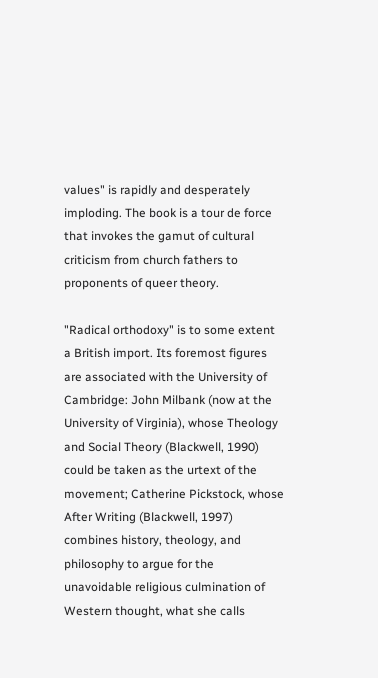values" is rapidly and desperately imploding. The book is a tour de force that invokes the gamut of cultural criticism from church fathers to proponents of queer theory.

"Radical orthodoxy" is to some extent a British import. Its foremost figures are associated with the University of Cambridge: John Milbank (now at the University of Virginia), whose Theology and Social Theory (Blackwell, 1990) could be taken as the urtext of the movement; Catherine Pickstock, whose After Writing (Blackwell, 1997) combines history, theology, and philosophy to argue for the unavoidable religious culmination of Western thought, what she calls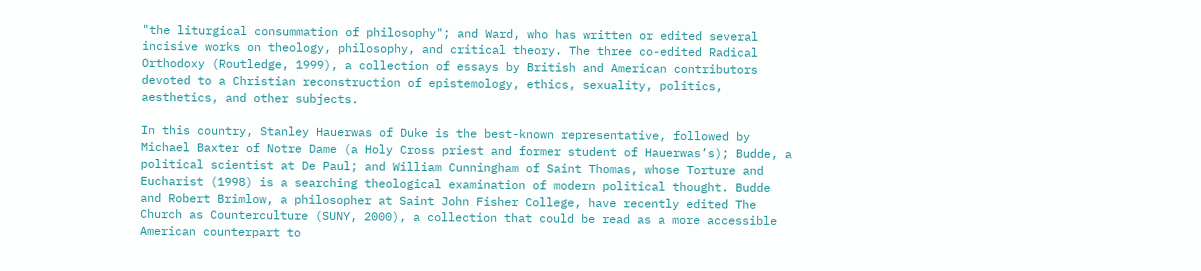"the liturgical consummation of philosophy"; and Ward, who has written or edited several incisive works on theology, philosophy, and critical theory. The three co-edited Radical Orthodoxy (Routledge, 1999), a collection of essays by British and American contributors devoted to a Christian reconstruction of epistemology, ethics, sexuality, politics, aesthetics, and other subjects.

In this country, Stanley Hauerwas of Duke is the best-known representative, followed by Michael Baxter of Notre Dame (a Holy Cross priest and former student of Hauerwas’s); Budde, a political scientist at De Paul; and William Cunningham of Saint Thomas, whose Torture and Eucharist (1998) is a searching theological examination of modern political thought. Budde and Robert Brimlow, a philosopher at Saint John Fisher College, have recently edited The Church as Counterculture (SUNY, 2000), a collection that could be read as a more accessible American counterpart to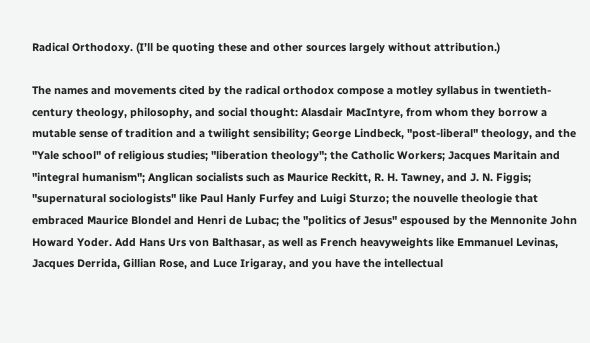Radical Orthodoxy. (I’ll be quoting these and other sources largely without attribution.)

The names and movements cited by the radical orthodox compose a motley syllabus in twentieth-century theology, philosophy, and social thought: Alasdair MacIntyre, from whom they borrow a mutable sense of tradition and a twilight sensibility; George Lindbeck, "post-liberal" theology, and the "Yale school" of religious studies; "liberation theology"; the Catholic Workers; Jacques Maritain and "integral humanism"; Anglican socialists such as Maurice Reckitt, R. H. Tawney, and J. N. Figgis; "supernatural sociologists" like Paul Hanly Furfey and Luigi Sturzo; the nouvelle theologie that embraced Maurice Blondel and Henri de Lubac; the "politics of Jesus" espoused by the Mennonite John Howard Yoder. Add Hans Urs von Balthasar, as well as French heavyweights like Emmanuel Levinas, Jacques Derrida, Gillian Rose, and Luce Irigaray, and you have the intellectual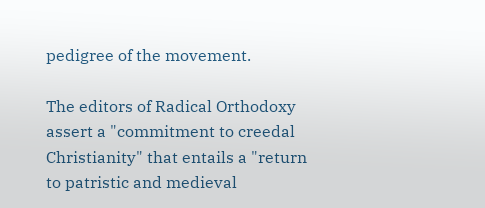pedigree of the movement.

The editors of Radical Orthodoxy assert a "commitment to creedal Christianity" that entails a "return to patristic and medieval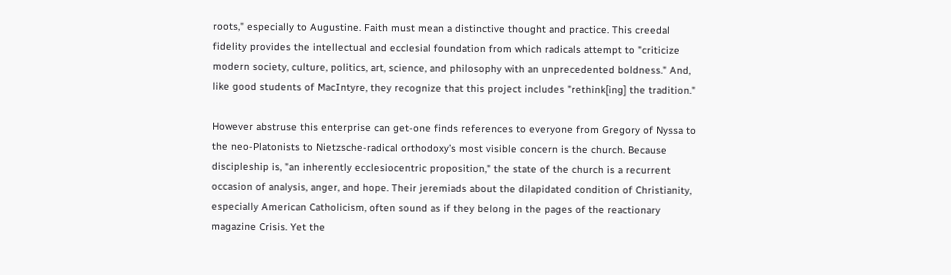roots," especially to Augustine. Faith must mean a distinctive thought and practice. This creedal fidelity provides the intellectual and ecclesial foundation from which radicals attempt to "criticize modern society, culture, politics, art, science, and philosophy with an unprecedented boldness." And, like good students of MacIntyre, they recognize that this project includes "rethink[ing] the tradition."

However abstruse this enterprise can get-one finds references to everyone from Gregory of Nyssa to the neo-Platonists to Nietzsche-radical orthodoxy’s most visible concern is the church. Because discipleship is, "an inherently ecclesiocentric proposition," the state of the church is a recurrent occasion of analysis, anger, and hope. Their jeremiads about the dilapidated condition of Christianity, especially American Catholicism, often sound as if they belong in the pages of the reactionary magazine Crisis. Yet the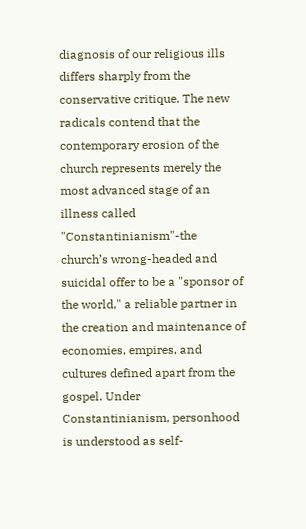diagnosis of our religious ills differs sharply from the conservative critique. The new radicals contend that the contemporary erosion of the church represents merely the most advanced stage of an illness called "Constantinianism"-the church’s wrong-headed and suicidal offer to be a "sponsor of the world," a reliable partner in the creation and maintenance of economies, empires, and cultures defined apart from the gospel. Under Constantinianism, personhood is understood as self-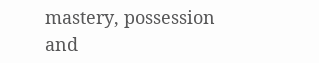mastery, possession and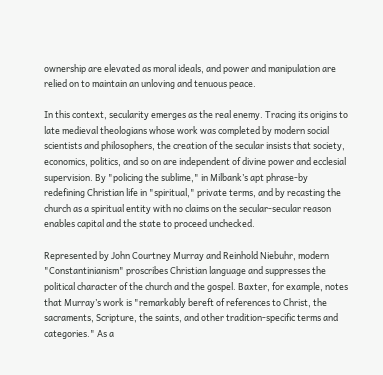ownership are elevated as moral ideals, and power and manipulation are relied on to maintain an unloving and tenuous peace.

In this context, secularity emerges as the real enemy. Tracing its origins to late medieval theologians whose work was completed by modern social scientists and philosophers, the creation of the secular insists that society, economics, politics, and so on are independent of divine power and ecclesial supervision. By "policing the sublime," in Milbank’s apt phrase-by redefining Christian life in "spiritual," private terms, and by recasting the church as a spiritual entity with no claims on the secular-secular reason enables capital and the state to proceed unchecked.

Represented by John Courtney Murray and Reinhold Niebuhr, modern "Constantinianism" proscribes Christian language and suppresses the political character of the church and the gospel. Baxter, for example, notes that Murray’s work is "remarkably bereft of references to Christ, the sacraments, Scripture, the saints, and other tradition-specific terms and categories." As a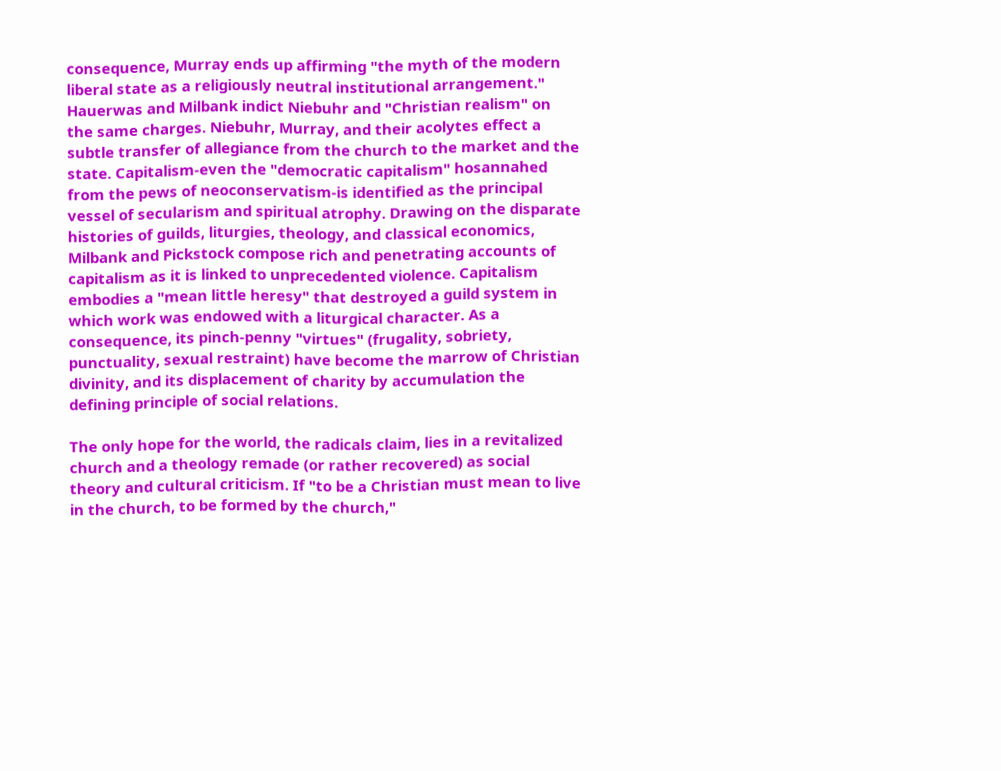consequence, Murray ends up affirming "the myth of the modern liberal state as a religiously neutral institutional arrangement." Hauerwas and Milbank indict Niebuhr and "Christian realism" on the same charges. Niebuhr, Murray, and their acolytes effect a subtle transfer of allegiance from the church to the market and the state. Capitalism-even the "democratic capitalism" hosannahed from the pews of neoconservatism-is identified as the principal vessel of secularism and spiritual atrophy. Drawing on the disparate histories of guilds, liturgies, theology, and classical economics, Milbank and Pickstock compose rich and penetrating accounts of capitalism as it is linked to unprecedented violence. Capitalism embodies a "mean little heresy" that destroyed a guild system in which work was endowed with a liturgical character. As a consequence, its pinch-penny "virtues" (frugality, sobriety, punctuality, sexual restraint) have become the marrow of Christian divinity, and its displacement of charity by accumulation the defining principle of social relations.

The only hope for the world, the radicals claim, lies in a revitalized church and a theology remade (or rather recovered) as social theory and cultural criticism. If "to be a Christian must mean to live in the church, to be formed by the church,"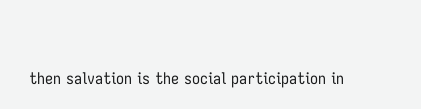then salvation is the social participation in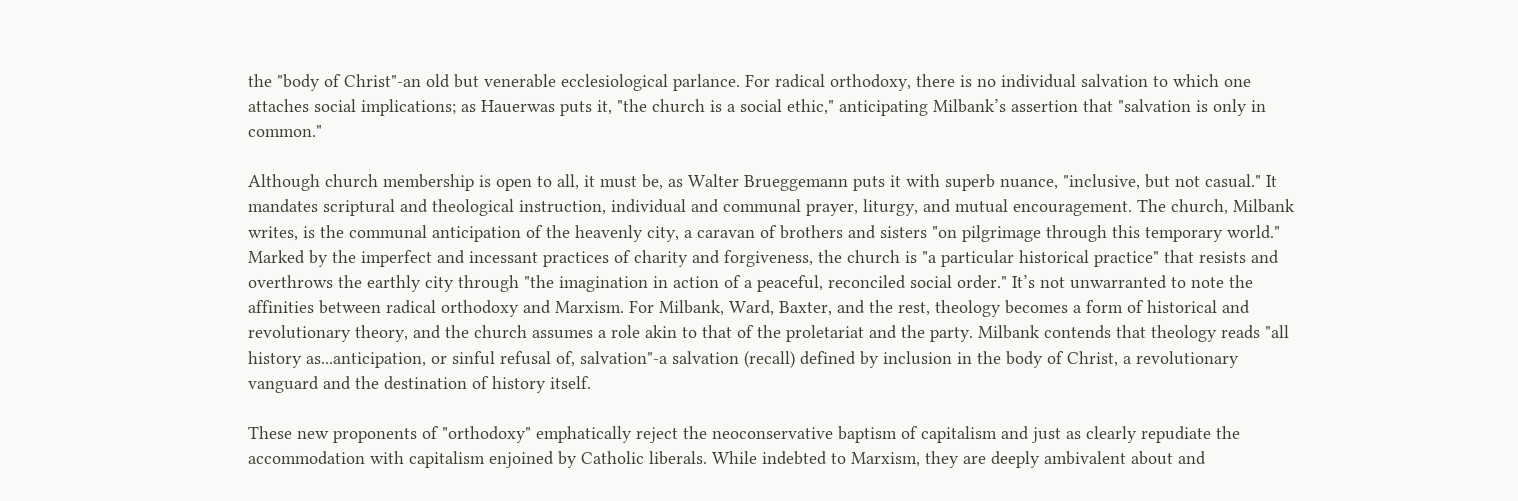the "body of Christ"-an old but venerable ecclesiological parlance. For radical orthodoxy, there is no individual salvation to which one attaches social implications; as Hauerwas puts it, "the church is a social ethic," anticipating Milbank’s assertion that "salvation is only in common."

Although church membership is open to all, it must be, as Walter Brueggemann puts it with superb nuance, "inclusive, but not casual." It mandates scriptural and theological instruction, individual and communal prayer, liturgy, and mutual encouragement. The church, Milbank writes, is the communal anticipation of the heavenly city, a caravan of brothers and sisters "on pilgrimage through this temporary world." Marked by the imperfect and incessant practices of charity and forgiveness, the church is "a particular historical practice" that resists and overthrows the earthly city through "the imagination in action of a peaceful, reconciled social order." It’s not unwarranted to note the affinities between radical orthodoxy and Marxism. For Milbank, Ward, Baxter, and the rest, theology becomes a form of historical and revolutionary theory, and the church assumes a role akin to that of the proletariat and the party. Milbank contends that theology reads "all history as...anticipation, or sinful refusal of, salvation"-a salvation (recall) defined by inclusion in the body of Christ, a revolutionary vanguard and the destination of history itself.

These new proponents of "orthodoxy" emphatically reject the neoconservative baptism of capitalism and just as clearly repudiate the accommodation with capitalism enjoined by Catholic liberals. While indebted to Marxism, they are deeply ambivalent about and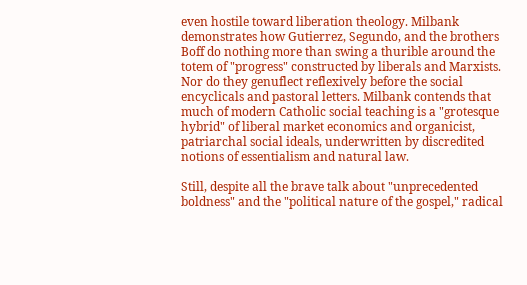even hostile toward liberation theology. Milbank demonstrates how Gutierrez, Segundo, and the brothers Boff do nothing more than swing a thurible around the totem of "progress" constructed by liberals and Marxists. Nor do they genuflect reflexively before the social encyclicals and pastoral letters. Milbank contends that much of modern Catholic social teaching is a "grotesque hybrid" of liberal market economics and organicist, patriarchal social ideals, underwritten by discredited notions of essentialism and natural law.

Still, despite all the brave talk about "unprecedented boldness" and the "political nature of the gospel," radical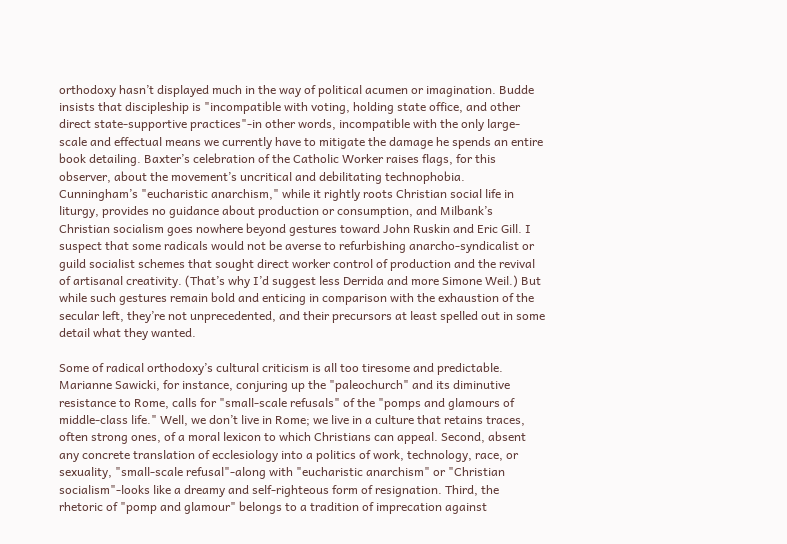orthodoxy hasn’t displayed much in the way of political acumen or imagination. Budde insists that discipleship is "incompatible with voting, holding state office, and other direct state-supportive practices"-in other words, incompatible with the only large-scale and effectual means we currently have to mitigate the damage he spends an entire book detailing. Baxter’s celebration of the Catholic Worker raises flags, for this observer, about the movement’s uncritical and debilitating technophobia. Cunningham’s "eucharistic anarchism," while it rightly roots Christian social life in liturgy, provides no guidance about production or consumption, and Milbank’s Christian socialism goes nowhere beyond gestures toward John Ruskin and Eric Gill. I suspect that some radicals would not be averse to refurbishing anarcho-syndicalist or guild socialist schemes that sought direct worker control of production and the revival of artisanal creativity. (That’s why I’d suggest less Derrida and more Simone Weil.) But while such gestures remain bold and enticing in comparison with the exhaustion of the secular left, they’re not unprecedented, and their precursors at least spelled out in some detail what they wanted.

Some of radical orthodoxy’s cultural criticism is all too tiresome and predictable. Marianne Sawicki, for instance, conjuring up the "paleochurch" and its diminutive resistance to Rome, calls for "small-scale refusals" of the "pomps and glamours of middle-class life." Well, we don’t live in Rome; we live in a culture that retains traces, often strong ones, of a moral lexicon to which Christians can appeal. Second, absent any concrete translation of ecclesiology into a politics of work, technology, race, or sexuality, "small-scale refusal"-along with "eucharistic anarchism" or "Christian socialism"-looks like a dreamy and self-righteous form of resignation. Third, the rhetoric of "pomp and glamour" belongs to a tradition of imprecation against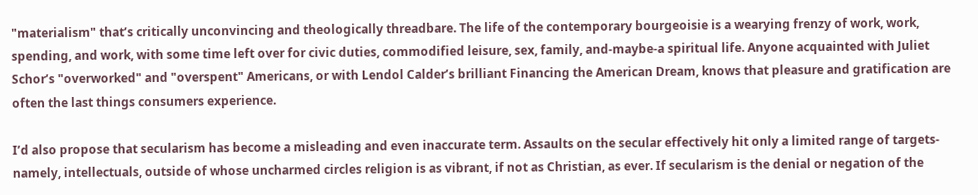"materialism" that’s critically unconvincing and theologically threadbare. The life of the contemporary bourgeoisie is a wearying frenzy of work, work, spending, and work, with some time left over for civic duties, commodified leisure, sex, family, and-maybe-a spiritual life. Anyone acquainted with Juliet Schor’s "overworked" and "overspent" Americans, or with Lendol Calder’s brilliant Financing the American Dream, knows that pleasure and gratification are often the last things consumers experience.

I’d also propose that secularism has become a misleading and even inaccurate term. Assaults on the secular effectively hit only a limited range of targets-namely, intellectuals, outside of whose uncharmed circles religion is as vibrant, if not as Christian, as ever. If secularism is the denial or negation of the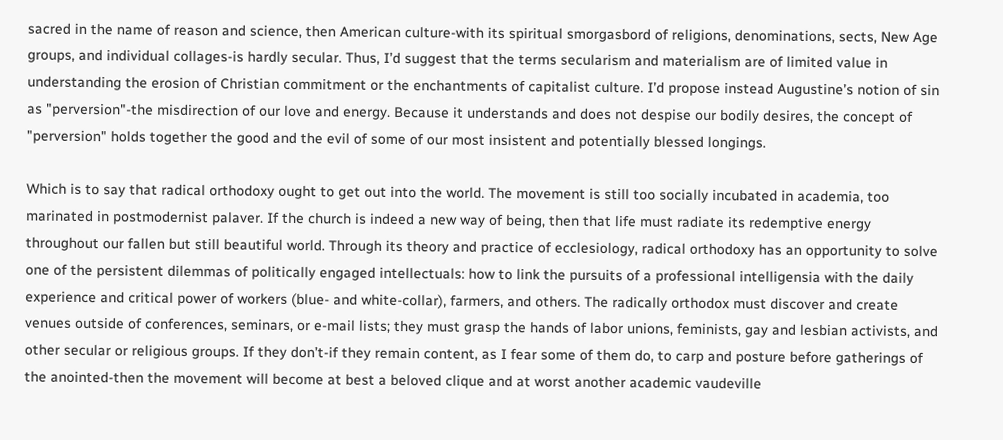sacred in the name of reason and science, then American culture-with its spiritual smorgasbord of religions, denominations, sects, New Age groups, and individual collages-is hardly secular. Thus, I’d suggest that the terms secularism and materialism are of limited value in understanding the erosion of Christian commitment or the enchantments of capitalist culture. I’d propose instead Augustine’s notion of sin as "perversion"-the misdirection of our love and energy. Because it understands and does not despise our bodily desires, the concept of "perversion" holds together the good and the evil of some of our most insistent and potentially blessed longings.

Which is to say that radical orthodoxy ought to get out into the world. The movement is still too socially incubated in academia, too marinated in postmodernist palaver. If the church is indeed a new way of being, then that life must radiate its redemptive energy throughout our fallen but still beautiful world. Through its theory and practice of ecclesiology, radical orthodoxy has an opportunity to solve one of the persistent dilemmas of politically engaged intellectuals: how to link the pursuits of a professional intelligensia with the daily experience and critical power of workers (blue- and white-collar), farmers, and others. The radically orthodox must discover and create venues outside of conferences, seminars, or e-mail lists; they must grasp the hands of labor unions, feminists, gay and lesbian activists, and other secular or religious groups. If they don’t-if they remain content, as I fear some of them do, to carp and posture before gatherings of the anointed-then the movement will become at best a beloved clique and at worst another academic vaudeville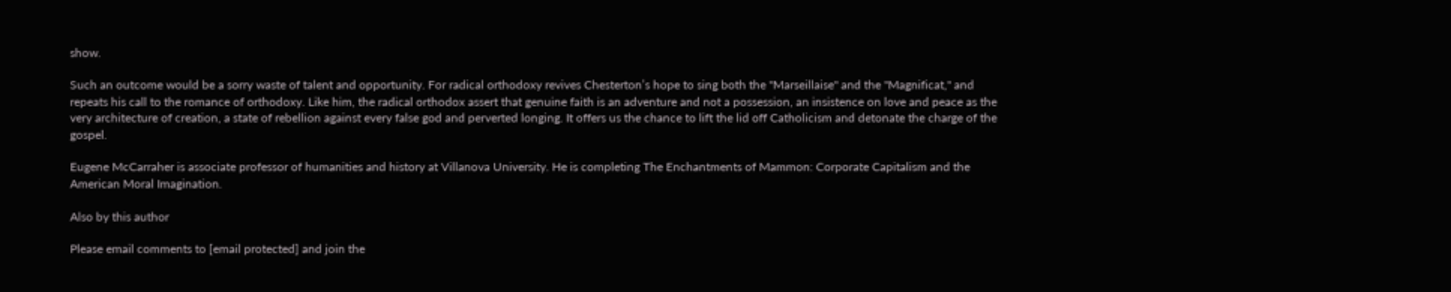show.

Such an outcome would be a sorry waste of talent and opportunity. For radical orthodoxy revives Chesterton’s hope to sing both the "Marseillaise" and the "Magnificat," and repeats his call to the romance of orthodoxy. Like him, the radical orthodox assert that genuine faith is an adventure and not a possession, an insistence on love and peace as the very architecture of creation, a state of rebellion against every false god and perverted longing. It offers us the chance to lift the lid off Catholicism and detonate the charge of the gospel.

Eugene McCarraher is associate professor of humanities and history at Villanova University. He is completing The Enchantments of Mammon: Corporate Capitalism and the American Moral Imagination.

Also by this author

Please email comments to [email protected] and join the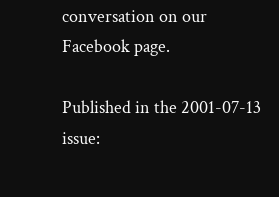conversation on our Facebook page.

Published in the 2001-07-13 issue: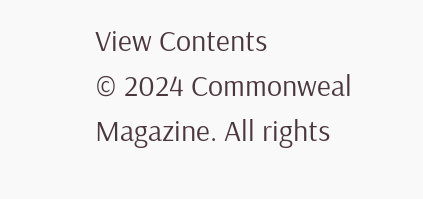View Contents
© 2024 Commonweal Magazine. All rights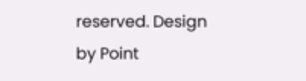reserved. Design by Point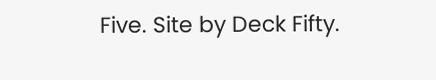Five. Site by Deck Fifty.